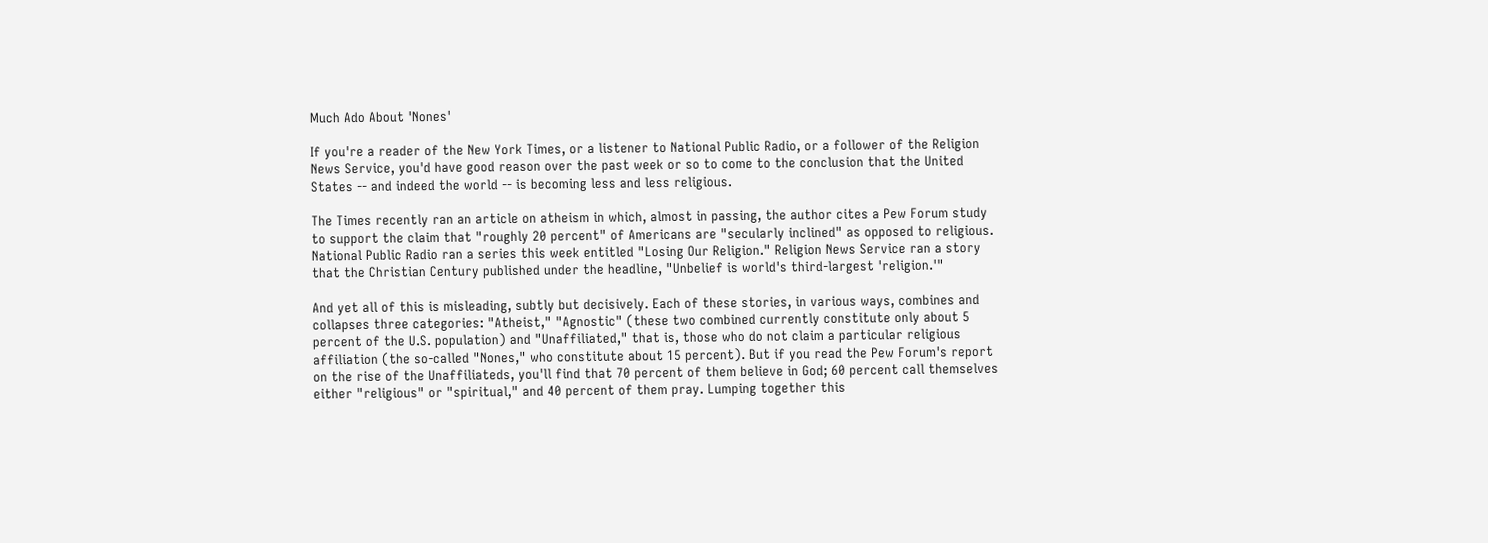Much Ado About 'Nones'

If you're a reader of the New York Times, or a listener to National Public Radio, or a follower of the Religion News Service, you'd have good reason over the past week or so to come to the conclusion that the United States -- and indeed the world -- is becoming less and less religious.

The Times recently ran an article on atheism in which, almost in passing, the author cites a Pew Forum study to support the claim that "roughly 20 percent" of Americans are "secularly inclined" as opposed to religious. National Public Radio ran a series this week entitled "Losing Our Religion." Religion News Service ran a story that the Christian Century published under the headline, "Unbelief is world's third-largest 'religion.'"

And yet all of this is misleading, subtly but decisively. Each of these stories, in various ways, combines and collapses three categories: "Atheist," "Agnostic" (these two combined currently constitute only about 5 percent of the U.S. population) and "Unaffiliated," that is, those who do not claim a particular religious affiliation (the so-called "Nones," who constitute about 15 percent). But if you read the Pew Forum's report on the rise of the Unaffiliateds, you'll find that 70 percent of them believe in God; 60 percent call themselves either "religious" or "spiritual," and 40 percent of them pray. Lumping together this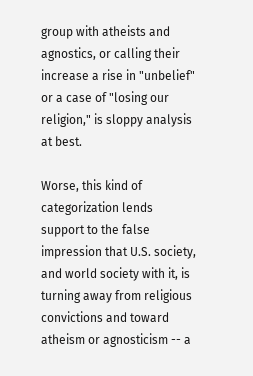group with atheists and agnostics, or calling their increase a rise in "unbelief" or a case of "losing our religion," is sloppy analysis at best.

Worse, this kind of categorization lends support to the false impression that U.S. society, and world society with it, is turning away from religious convictions and toward atheism or agnosticism -- a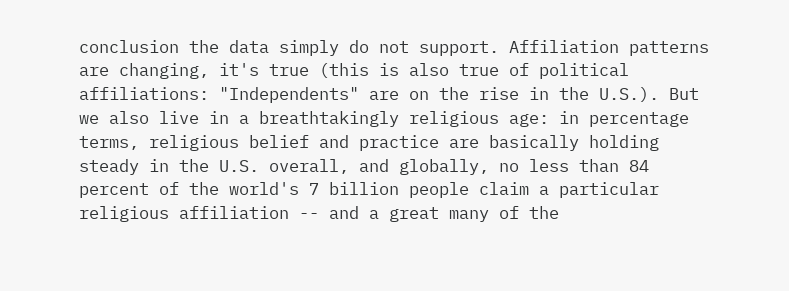conclusion the data simply do not support. Affiliation patterns are changing, it's true (this is also true of political affiliations: "Independents" are on the rise in the U.S.). But we also live in a breathtakingly religious age: in percentage terms, religious belief and practice are basically holding steady in the U.S. overall, and globally, no less than 84 percent of the world's 7 billion people claim a particular religious affiliation -- and a great many of the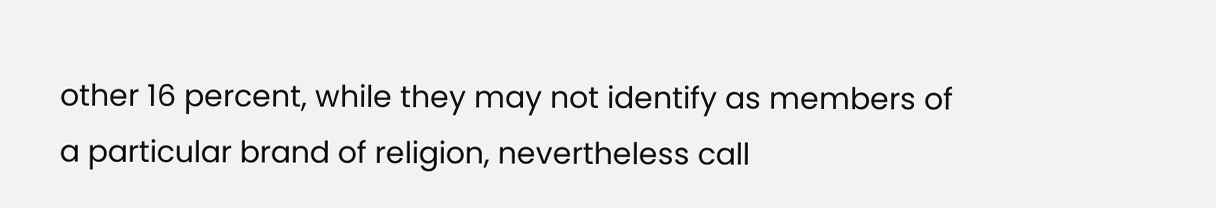other 16 percent, while they may not identify as members of a particular brand of religion, nevertheless call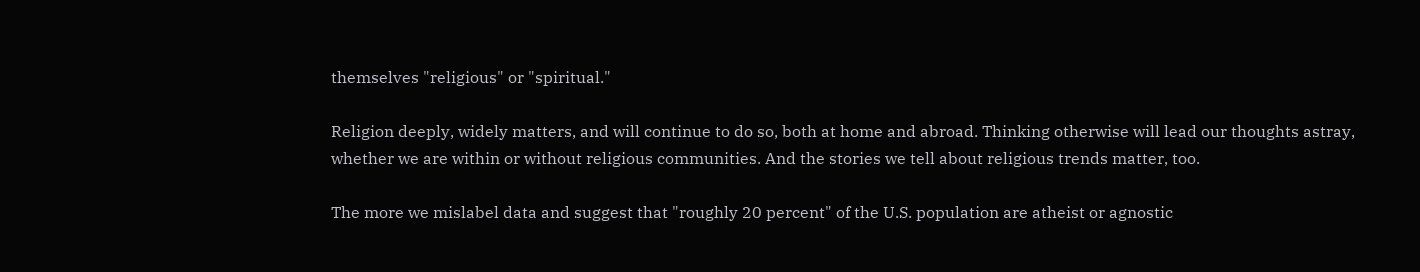themselves "religious" or "spiritual."

Religion deeply, widely matters, and will continue to do so, both at home and abroad. Thinking otherwise will lead our thoughts astray, whether we are within or without religious communities. And the stories we tell about religious trends matter, too.

The more we mislabel data and suggest that "roughly 20 percent" of the U.S. population are atheist or agnostic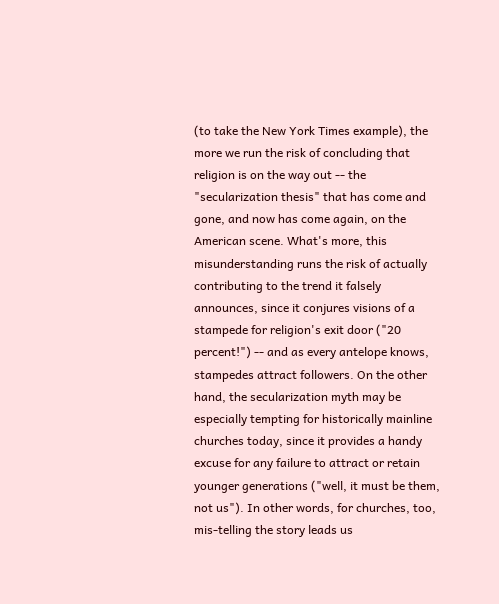(to take the New York Times example), the more we run the risk of concluding that religion is on the way out -- the "secularization thesis" that has come and gone, and now has come again, on the American scene. What's more, this misunderstanding runs the risk of actually contributing to the trend it falsely announces, since it conjures visions of a stampede for religion's exit door ("20 percent!") -- and as every antelope knows, stampedes attract followers. On the other hand, the secularization myth may be especially tempting for historically mainline churches today, since it provides a handy excuse for any failure to attract or retain younger generations ("well, it must be them, not us"). In other words, for churches, too, mis-telling the story leads us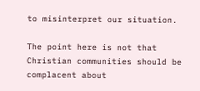to misinterpret our situation.

The point here is not that Christian communities should be complacent about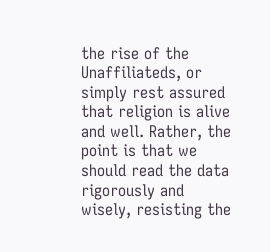the rise of the Unaffiliateds, or simply rest assured that religion is alive and well. Rather, the point is that we should read the data rigorously and wisely, resisting the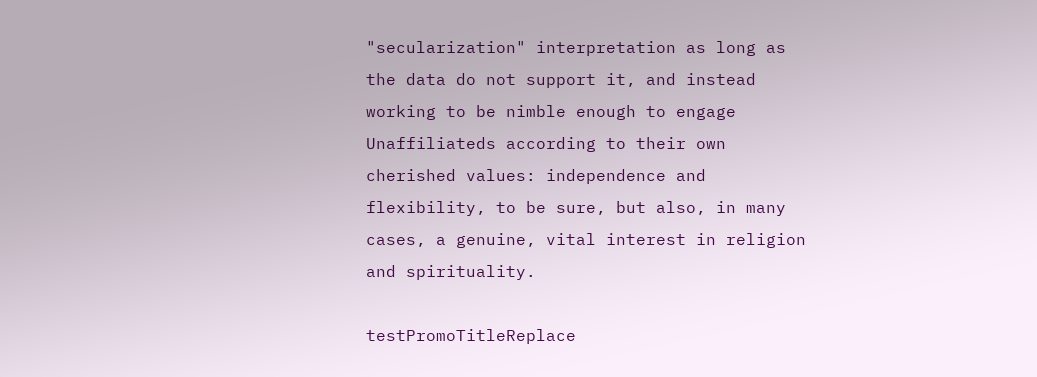"secularization" interpretation as long as the data do not support it, and instead working to be nimble enough to engage Unaffiliateds according to their own cherished values: independence and flexibility, to be sure, but also, in many cases, a genuine, vital interest in religion and spirituality.

testPromoTitleReplace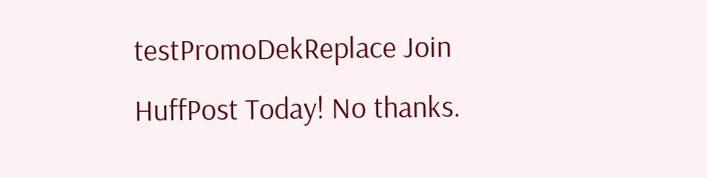testPromoDekReplace Join HuffPost Today! No thanks.